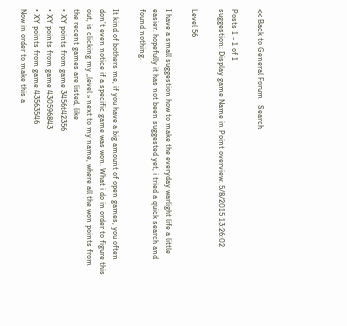<< Back to General Forum   Search

Posts 1 - 1 of 1
suggestion: Display game Name in Point overview: 5/8/2015 13:26:02

Level 56

I have a small suggestion how to make the everyday warlight life a little easier. hopefully it has not been suggested yet, i tried a quick search and found nothing.

It kind of bothers me, if you have a big amount of open games, you often don’t even notice if a specific game was won. What i do in order to figure this out, is clicking my „level » next to my name, where all the won points from the recent games are listed, like
• XY points from game 3456t42356
• XY points from game 430596843
• XY points from game 43563546
Now in order to make this a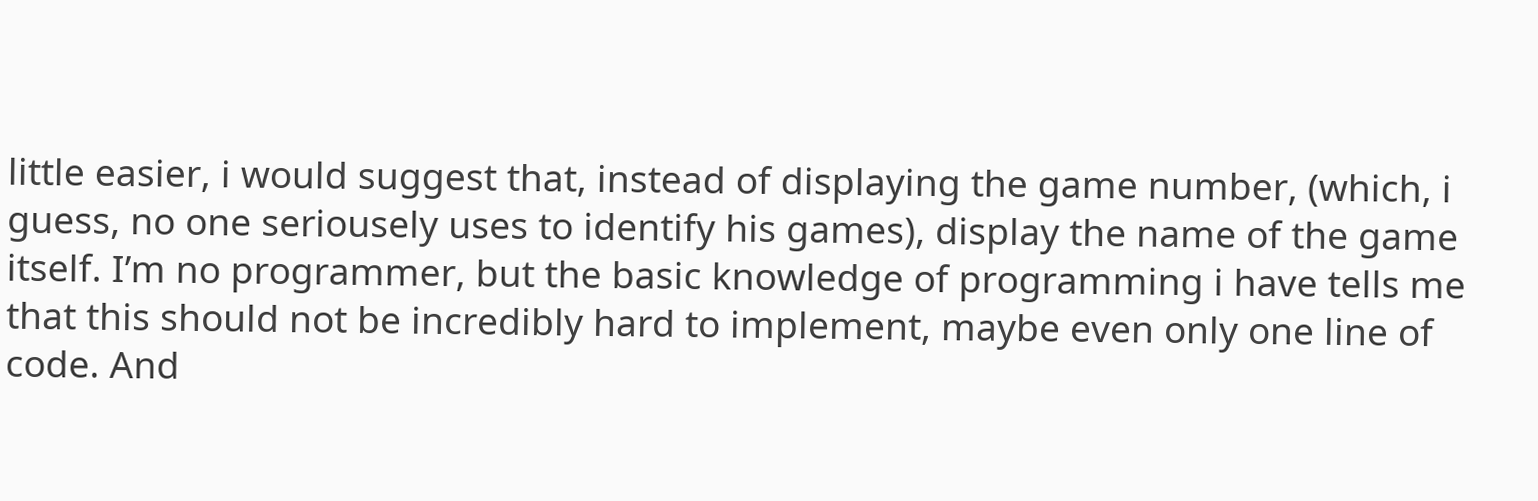little easier, i would suggest that, instead of displaying the game number, (which, i guess, no one seriousely uses to identify his games), display the name of the game itself. I’m no programmer, but the basic knowledge of programming i have tells me that this should not be incredibly hard to implement, maybe even only one line of code. And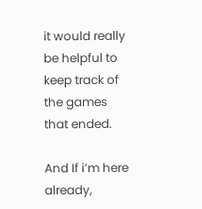it would really be helpful to keep track of the games that ended.

And If i’m here already,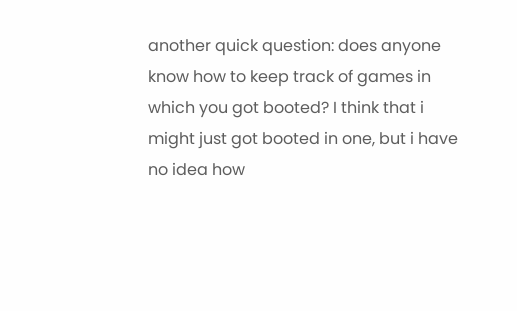another quick question: does anyone know how to keep track of games in which you got booted? I think that i might just got booted in one, but i have no idea how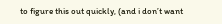to figure this out quickly, (and i don’t want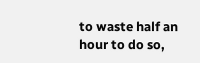to waste half an hour to do so,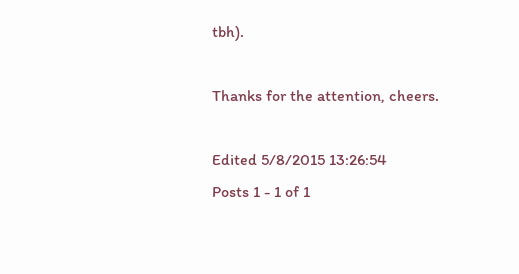tbh).

Thanks for the attention, cheers.

Edited 5/8/2015 13:26:54
Posts 1 - 1 of 1